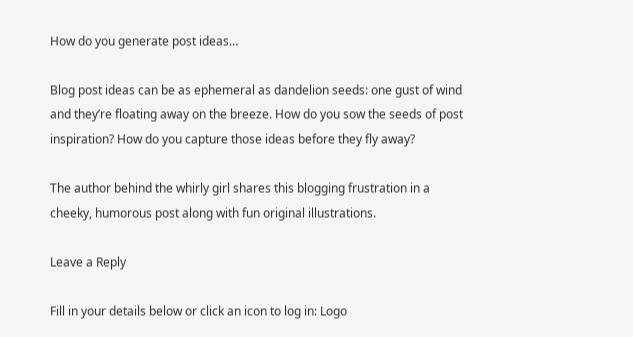How do you generate post ideas…

Blog post ideas can be as ephemeral as dandelion seeds: one gust of wind and they’re floating away on the breeze. How do you sow the seeds of post inspiration? How do you capture those ideas before they fly away?

The author behind the whirly girl shares this blogging frustration in a cheeky, humorous post along with fun original illustrations.

Leave a Reply

Fill in your details below or click an icon to log in: Logo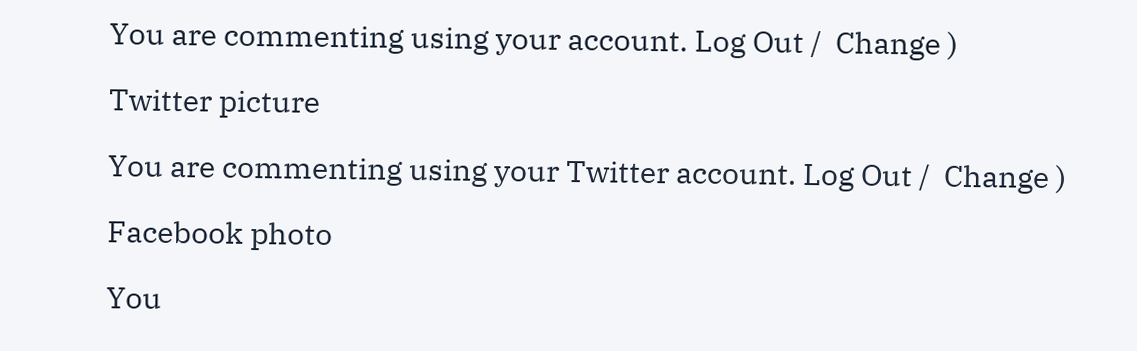You are commenting using your account. Log Out /  Change )

Twitter picture

You are commenting using your Twitter account. Log Out /  Change )

Facebook photo

You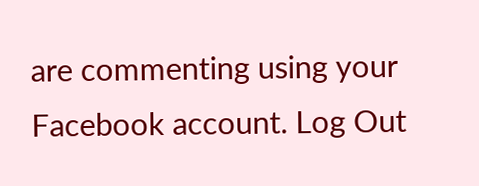are commenting using your Facebook account. Log Out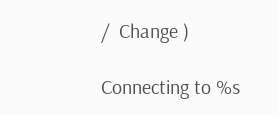/  Change )

Connecting to %s